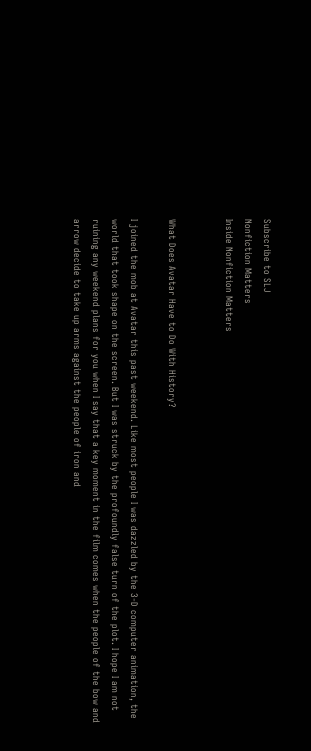Subscribe to SLJ
Nonfiction Matters
Inside Nonfiction Matters


What Does Avatar Have to Do With History?

I joined the mob at Avatar this past weekend. Like most people I was dazzled by the 3-D computer animation, the world that took shape on the screen. But I was struck by the profoundly false turn of the plot. I hope I am not ruining any weekend plans for you when I say that a key moment in the film comes when the people of the bow and arrow decide to take up arms against the people of iron and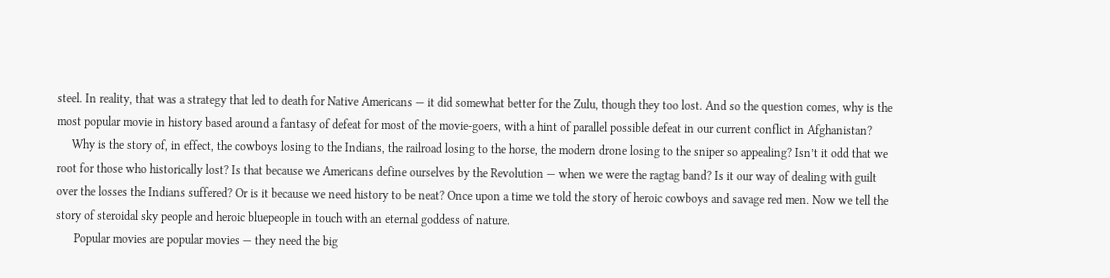steel. In reality, that was a strategy that led to death for Native Americans — it did somewhat better for the Zulu, though they too lost. And so the question comes, why is the most popular movie in history based around a fantasy of defeat for most of the movie-goers, with a hint of parallel possible defeat in our current conflict in Afghanistan?
     Why is the story of, in effect, the cowboys losing to the Indians, the railroad losing to the horse, the modern drone losing to the sniper so appealing? Isn’t it odd that we root for those who historically lost? Is that because we Americans define ourselves by the Revolution — when we were the ragtag band? Is it our way of dealing with guilt over the losses the Indians suffered? Or is it because we need history to be neat? Once upon a time we told the story of heroic cowboys and savage red men. Now we tell the story of steroidal sky people and heroic bluepeople in touch with an eternal goddess of nature.
      Popular movies are popular movies — they need the big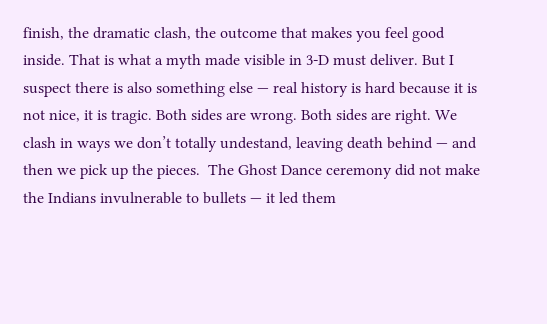finish, the dramatic clash, the outcome that makes you feel good inside. That is what a myth made visible in 3-D must deliver. But I suspect there is also something else — real history is hard because it is not nice, it is tragic. Both sides are wrong. Both sides are right. We clash in ways we don’t totally undestand, leaving death behind — and then we pick up the pieces.  The Ghost Dance ceremony did not make the Indians invulnerable to bullets — it led them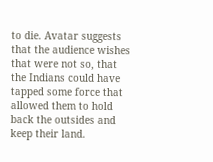to die. Avatar suggests that the audience wishes that were not so, that the Indians could have tapped some force that allowed them to hold back the outsides and keep their land.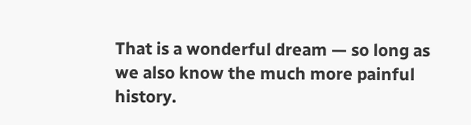That is a wonderful dream — so long as we also know the much more painful history.